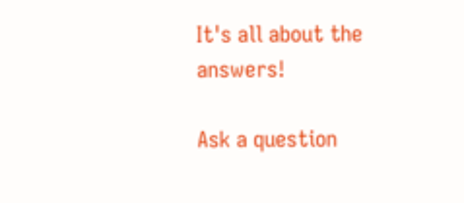It's all about the answers!

Ask a question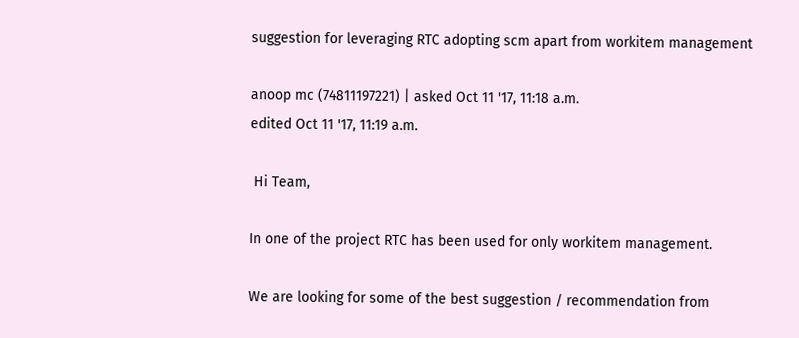suggestion for leveraging RTC adopting scm apart from workitem management

anoop mc (74811197221) | asked Oct 11 '17, 11:18 a.m.
edited Oct 11 '17, 11:19 a.m.

 Hi Team,

In one of the project RTC has been used for only workitem management.

We are looking for some of the best suggestion / recommendation from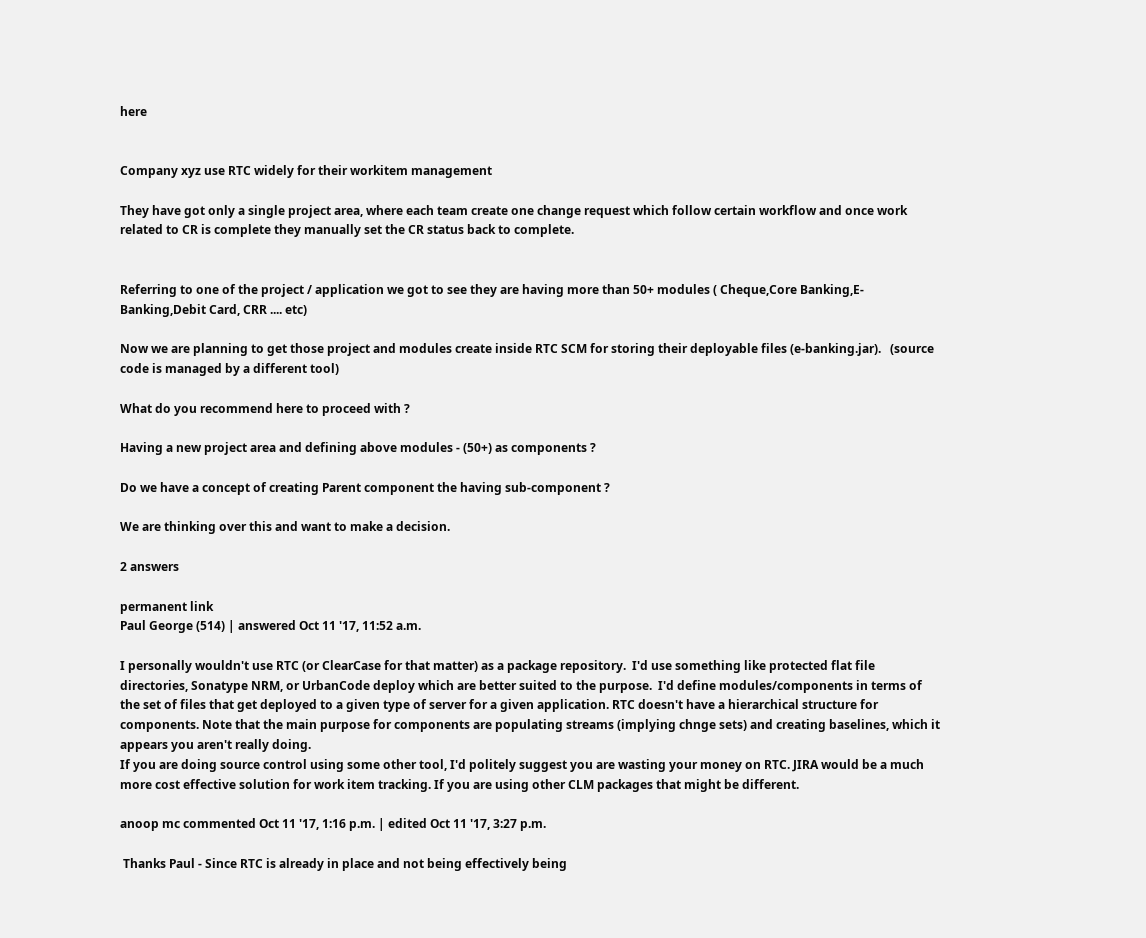here


Company xyz use RTC widely for their workitem management

They have got only a single project area, where each team create one change request which follow certain workflow and once work related to CR is complete they manually set the CR status back to complete.


Referring to one of the project / application we got to see they are having more than 50+ modules ( Cheque,Core Banking,E-Banking,Debit Card, CRR .... etc)

Now we are planning to get those project and modules create inside RTC SCM for storing their deployable files (e-banking.jar).   (source code is managed by a different tool)

What do you recommend here to proceed with ?

Having a new project area and defining above modules - (50+) as components ?

Do we have a concept of creating Parent component the having sub-component ?

We are thinking over this and want to make a decision.

2 answers

permanent link
Paul George (514) | answered Oct 11 '17, 11:52 a.m.

I personally wouldn't use RTC (or ClearCase for that matter) as a package repository.  I'd use something like protected flat file directories, Sonatype NRM, or UrbanCode deploy which are better suited to the purpose.  I'd define modules/components in terms of the set of files that get deployed to a given type of server for a given application. RTC doesn't have a hierarchical structure for components. Note that the main purpose for components are populating streams (implying chnge sets) and creating baselines, which it appears you aren't really doing.
If you are doing source control using some other tool, I'd politely suggest you are wasting your money on RTC. JIRA would be a much more cost effective solution for work item tracking. If you are using other CLM packages that might be different.

anoop mc commented Oct 11 '17, 1:16 p.m. | edited Oct 11 '17, 3:27 p.m.

 Thanks Paul - Since RTC is already in place and not being effectively being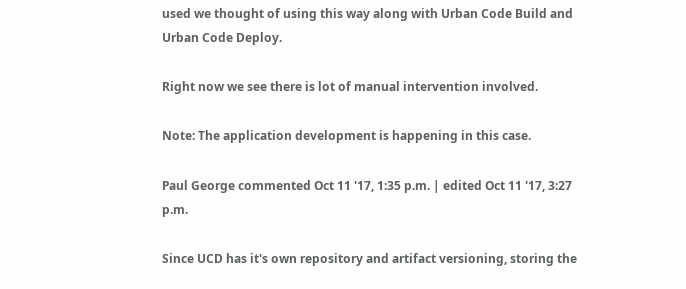used we thought of using this way along with Urban Code Build and Urban Code Deploy.

Right now we see there is lot of manual intervention involved.

Note: The application development is happening in this case.

Paul George commented Oct 11 '17, 1:35 p.m. | edited Oct 11 '17, 3:27 p.m.

Since UCD has it's own repository and artifact versioning, storing the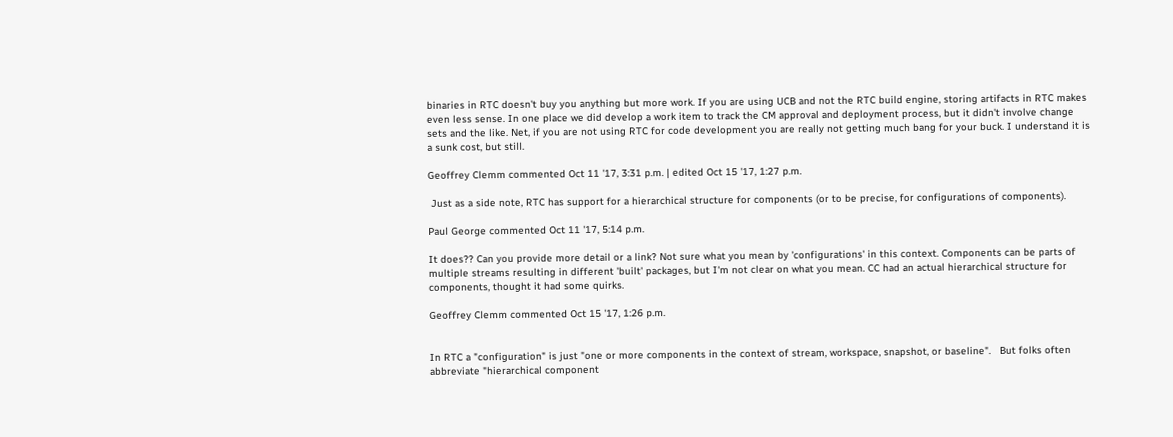binaries in RTC doesn't buy you anything but more work. If you are using UCB and not the RTC build engine, storing artifacts in RTC makes even less sense. In one place we did develop a work item to track the CM approval and deployment process, but it didn't involve change sets and the like. Net, if you are not using RTC for code development you are really not getting much bang for your buck. I understand it is a sunk cost, but still.

Geoffrey Clemm commented Oct 11 '17, 3:31 p.m. | edited Oct 15 '17, 1:27 p.m.

 Just as a side note, RTC has support for a hierarchical structure for components (or to be precise, for configurations of components).

Paul George commented Oct 11 '17, 5:14 p.m.

It does?? Can you provide more detail or a link? Not sure what you mean by 'configurations' in this context. Components can be parts of multiple streams resulting in different 'built' packages, but I'm not clear on what you mean. CC had an actual hierarchical structure for components, thought it had some quirks.

Geoffrey Clemm commented Oct 15 '17, 1:26 p.m.


In RTC a "configuration" is just "one or more components in the context of stream, workspace, snapshot, or baseline".   But folks often abbreviate "hierarchical component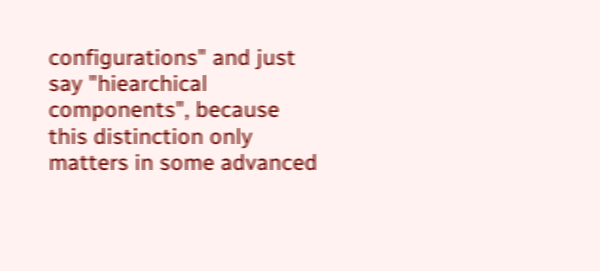configurations" and just say "hiearchical components", because this distinction only matters in some advanced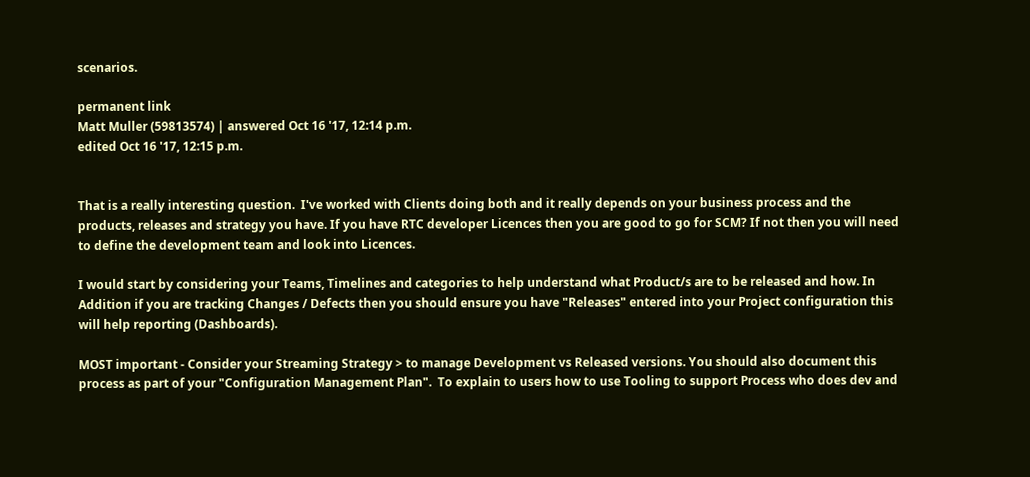scenarios.

permanent link
Matt Muller (59813574) | answered Oct 16 '17, 12:14 p.m.
edited Oct 16 '17, 12:15 p.m.


That is a really interesting question.  I've worked with Clients doing both and it really depends on your business process and the products, releases and strategy you have. If you have RTC developer Licences then you are good to go for SCM? If not then you will need to define the development team and look into Licences.

I would start by considering your Teams, Timelines and categories to help understand what Product/s are to be released and how. In Addition if you are tracking Changes / Defects then you should ensure you have "Releases" entered into your Project configuration this will help reporting (Dashboards).

MOST important - Consider your Streaming Strategy > to manage Development vs Released versions. You should also document this process as part of your "Configuration Management Plan".  To explain to users how to use Tooling to support Process who does dev and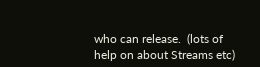who can release.  (lots of help on about Streams etc)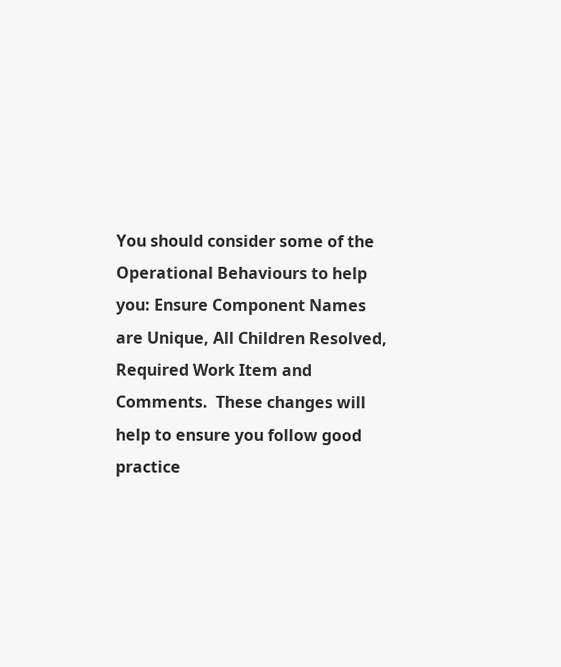You should consider some of the Operational Behaviours to help you: Ensure Component Names are Unique, All Children Resolved,  Required Work Item and Comments.  These changes will help to ensure you follow good practice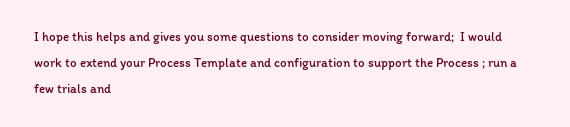I hope this helps and gives you some questions to consider moving forward;  I would work to extend your Process Template and configuration to support the Process ; run a few trials and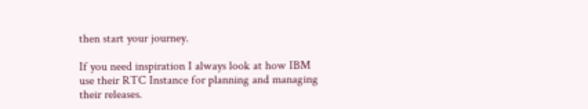then start your journey.

If you need inspiration I always look at how IBM use their RTC Instance for planning and managing their releases.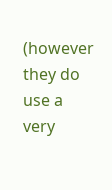(however they do use a very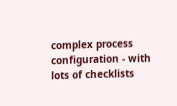complex process configuration - with lots of checklists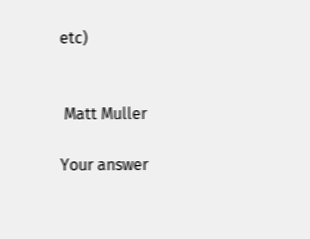etc)


 Matt Muller

Your answer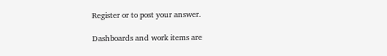Register or to post your answer.

Dashboards and work items are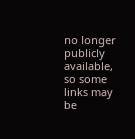no longer publicly available, so some links may be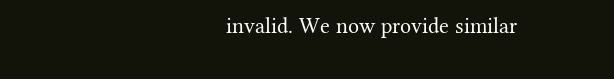invalid. We now provide similar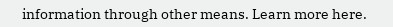information through other means. Learn more here.